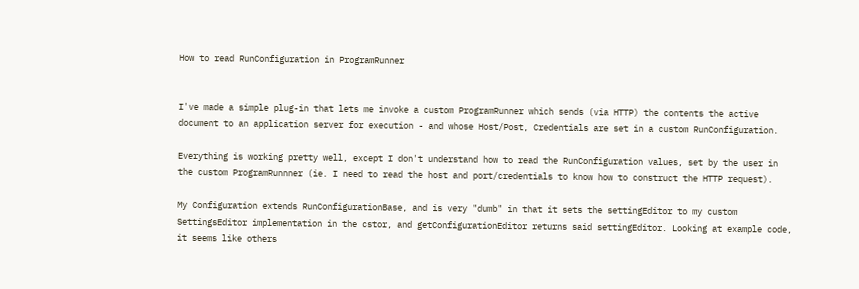How to read RunConfiguration in ProgramRunner


I've made a simple plug-in that lets me invoke a custom ProgramRunner which sends (via HTTP) the contents the active document to an application server for execution - and whose Host/Post, Credentials are set in a custom RunConfiguration.

Everything is working pretty well, except I don't understand how to read the RunConfiguration values, set by the user in the custom ProgramRunnner (ie. I need to read the host and port/credentials to know how to construct the HTTP request).

My Configuration extends RunConfigurationBase, and is very "dumb" in that it sets the settingEditor to my custom SettingsEditor implementation in the cstor, and getConfigurationEditor returns said settingEditor. Looking at example code, it seems like others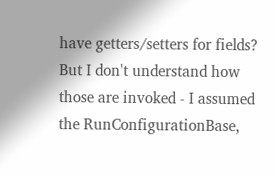have getters/setters for fields? But I don't understand how those are invoked - I assumed the RunConfigurationBase,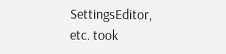SettingsEditor, etc. took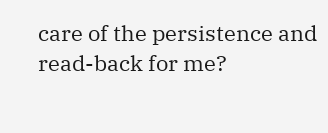care of the persistence and read-back for me?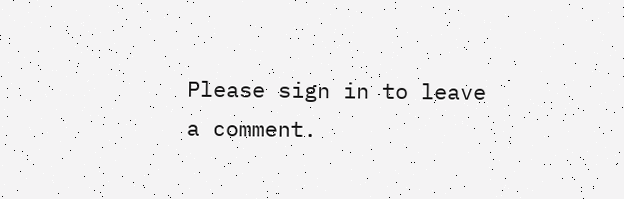Please sign in to leave a comment.